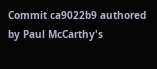Commit ca9022b9 authored by Paul McCarthy's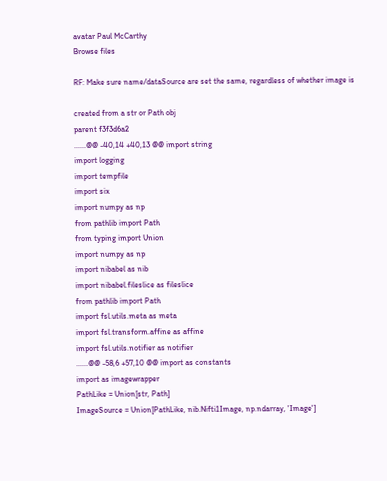avatar Paul McCarthy
Browse files

RF: Make sure name/dataSource are set the same, regardless of whether image is

created from a str or Path obj
parent f3f3d6a2
......@@ -40,14 +40,13 @@ import string
import logging
import tempfile
import six
import numpy as np
from pathlib import Path
from typing import Union
import numpy as np
import nibabel as nib
import nibabel.fileslice as fileslice
from pathlib import Path
import fsl.utils.meta as meta
import fsl.transform.affine as affine
import fsl.utils.notifier as notifier
......@@ -58,6 +57,10 @@ import as constants
import as imagewrapper
PathLike = Union[str, Path]
ImageSource = Union[PathLike, nib.Nifti1Image, np.ndarray, 'Image']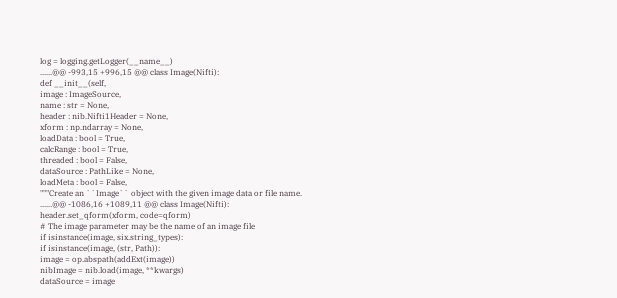log = logging.getLogger(__name__)
......@@ -993,15 +996,15 @@ class Image(Nifti):
def __init__(self,
image : ImageSource,
name : str = None,
header : nib.Nifti1Header = None,
xform : np.ndarray = None,
loadData : bool = True,
calcRange : bool = True,
threaded : bool = False,
dataSource : PathLike = None,
loadMeta : bool = False,
"""Create an ``Image`` object with the given image data or file name.
......@@ -1086,16 +1089,11 @@ class Image(Nifti):
header.set_qform(xform, code=qform)
# The image parameter may be the name of an image file
if isinstance(image, six.string_types):
if isinstance(image, (str, Path)):
image = op.abspath(addExt(image))
nibImage = nib.load(image, **kwargs)
dataSource = image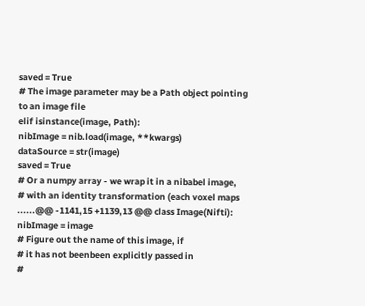saved = True
# The image parameter may be a Path object pointing to an image file
elif isinstance(image, Path):
nibImage = nib.load(image, **kwargs)
dataSource = str(image)
saved = True
# Or a numpy array - we wrap it in a nibabel image,
# with an identity transformation (each voxel maps
......@@ -1141,15 +1139,13 @@ class Image(Nifti):
nibImage = image
# Figure out the name of this image, if
# it has not beenbeen explicitly passed in
#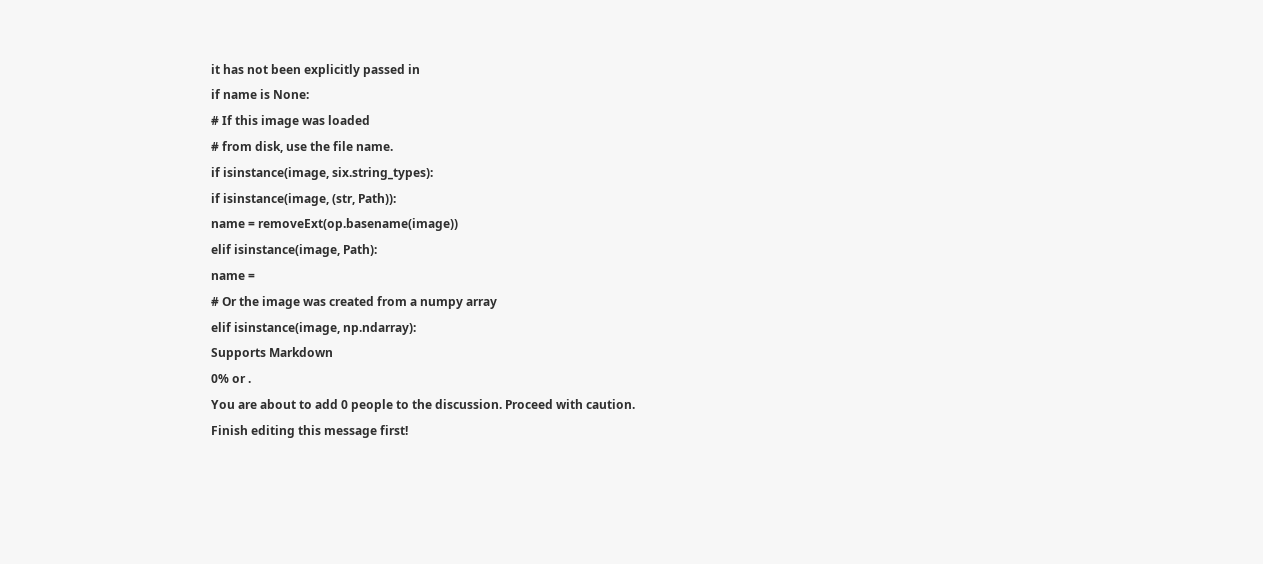it has not been explicitly passed in
if name is None:
# If this image was loaded
# from disk, use the file name.
if isinstance(image, six.string_types):
if isinstance(image, (str, Path)):
name = removeExt(op.basename(image))
elif isinstance(image, Path):
name =
# Or the image was created from a numpy array
elif isinstance(image, np.ndarray):
Supports Markdown
0% or .
You are about to add 0 people to the discussion. Proceed with caution.
Finish editing this message first!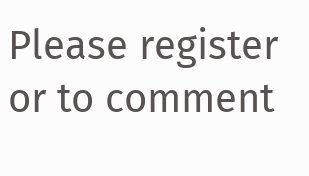Please register or to comment